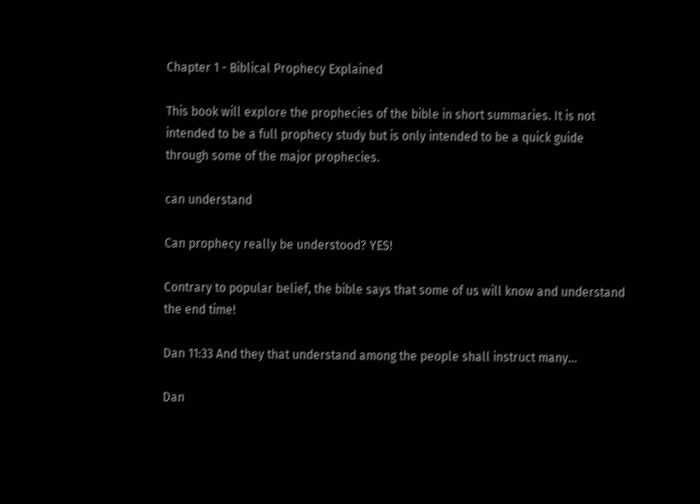Chapter 1 - Biblical Prophecy Explained

This book will explore the prophecies of the bible in short summaries. It is not intended to be a full prophecy study but is only intended to be a quick guide through some of the major prophecies.

can understand

Can prophecy really be understood? YES!

Contrary to popular belief, the bible says that some of us will know and understand the end time!

Dan 11:33 And they that understand among the people shall instruct many…

Dan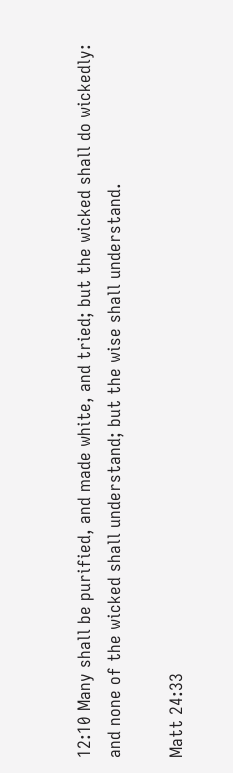12:10 Many shall be purified, and made white, and tried; but the wicked shall do wickedly: and none of the wicked shall understand; but the wise shall understand.

Matt 24:33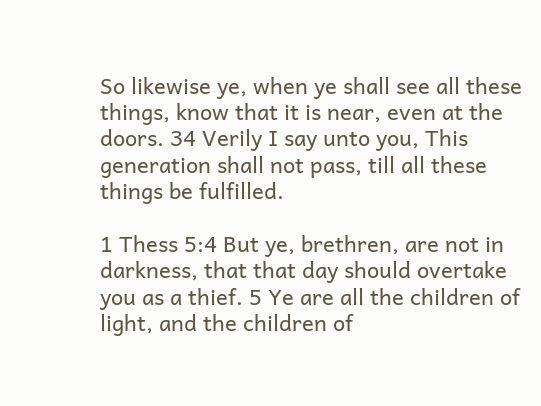So likewise ye, when ye shall see all these things, know that it is near, even at the doors. 34 Verily I say unto you, This generation shall not pass, till all these things be fulfilled.

1 Thess 5:4 But ye, brethren, are not in darkness, that that day should overtake you as a thief. 5 Ye are all the children of light, and the children of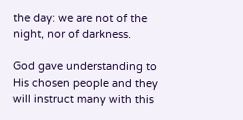the day: we are not of the night, nor of darkness.

God gave understanding to His chosen people and they will instruct many with this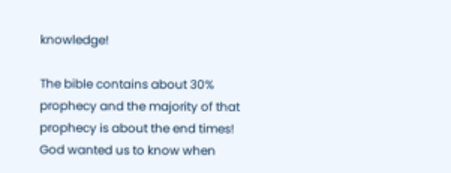knowledge!

The bible contains about 30% prophecy and the majority of that prophecy is about the end times! God wanted us to know when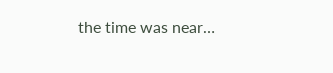the time was near…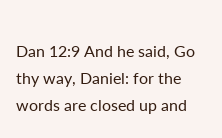Dan 12:9 And he said, Go thy way, Daniel: for the words are closed up and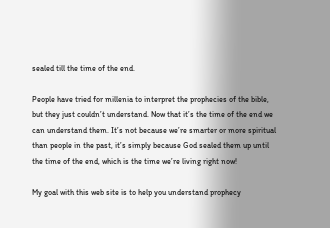sealed till the time of the end.

People have tried for millenia to interpret the prophecies of the bible, but they just couldn’t understand. Now that it’s the time of the end we can understand them. It’s not because we’re smarter or more spiritual than people in the past, it’s simply because God sealed them up until the time of the end, which is the time we’re living right now!

My goal with this web site is to help you understand prophecy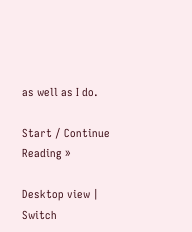as well as I do.

Start / Continue Reading »

Desktop view | Switch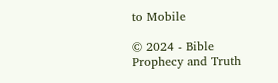to Mobile

© 2024 - Bible Prophecy and Truth